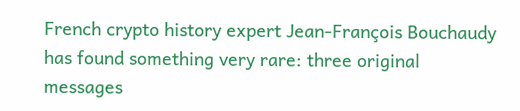French crypto history expert Jean-François Bouchaudy has found something very rare: three original messages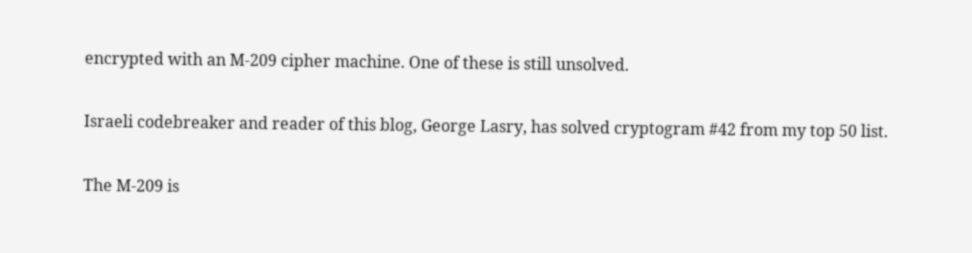encrypted with an M-209 cipher machine. One of these is still unsolved.

Israeli codebreaker and reader of this blog, George Lasry, has solved cryptogram #42 from my top 50 list.

The M-209 is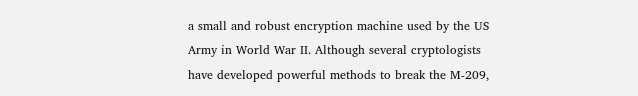a small and robust encryption machine used by the US Army in World War II. Although several cryptologists have developed powerful methods to break the M-209,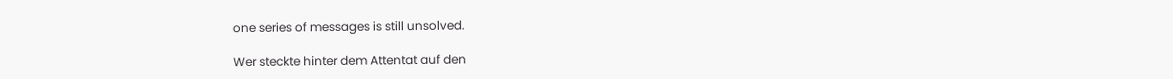one series of messages is still unsolved.

Wer steckte hinter dem Attentat auf den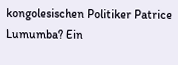kongolesischen Politiker Patrice Lumumba? Ein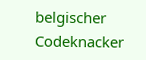belgischer Codeknacker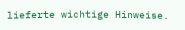lieferte wichtige Hinweise.